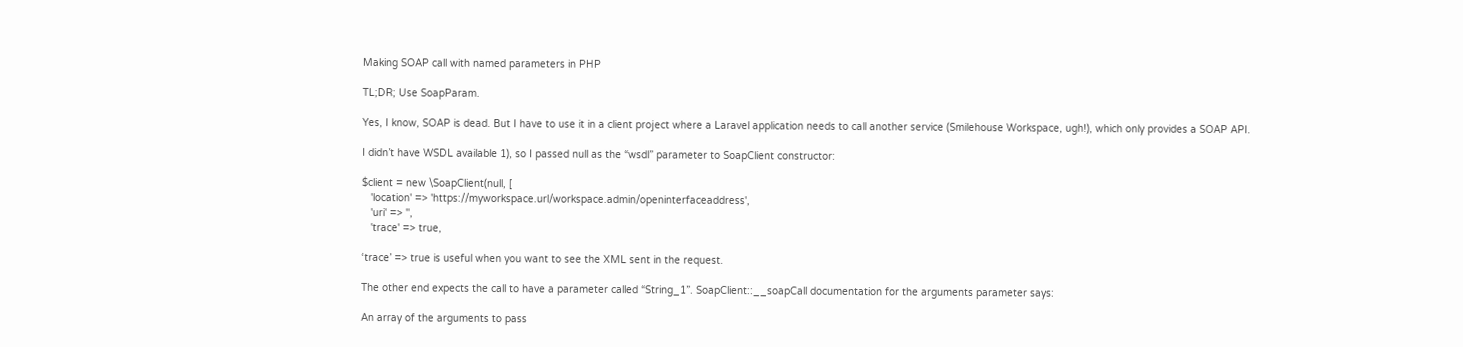Making SOAP call with named parameters in PHP

TL;DR; Use SoapParam.

Yes, I know, SOAP is dead. But I have to use it in a client project where a Laravel application needs to call another service (Smilehouse Workspace, ugh!), which only provides a SOAP API.

I didn’t have WSDL available 1), so I passed null as the “wsdl” parameter to SoapClient constructor:

$client = new \SoapClient(null, [
   'location' => 'https://myworkspace.url/workspace.admin/openinterfaceaddress',
   'uri' => '',
   'trace' => true,

‘trace’ => true is useful when you want to see the XML sent in the request.

The other end expects the call to have a parameter called “String_1”. SoapClient::__soapCall documentation for the arguments parameter says:

An array of the arguments to pass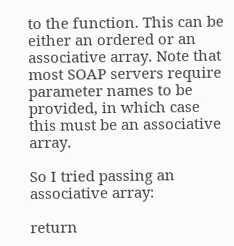to the function. This can be either an ordered or an associative array. Note that most SOAP servers require parameter names to be provided, in which case this must be an associative array.

So I tried passing an associative array:

return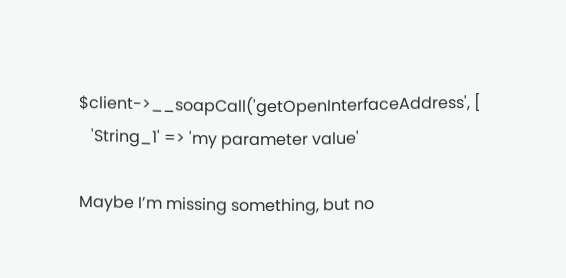$client->__soapCall('getOpenInterfaceAddress', [
   'String_1' => 'my parameter value'

Maybe I’m missing something, but no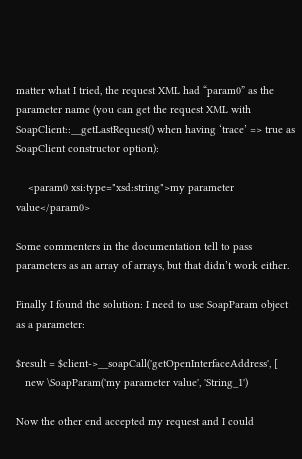matter what I tried, the request XML had “param0” as the parameter name (you can get the request XML with SoapClient::__getLastRequest() when having ‘trace’ => true as SoapClient constructor option):

    <param0 xsi:type="xsd:string">my parameter value</param0>

Some commenters in the documentation tell to pass parameters as an array of arrays, but that didn’t work either.

Finally I found the solution: I need to use SoapParam object as a parameter:

$result = $client->__soapCall('getOpenInterfaceAddress', [
   new \SoapParam('my parameter value', 'String_1')

Now the other end accepted my request and I could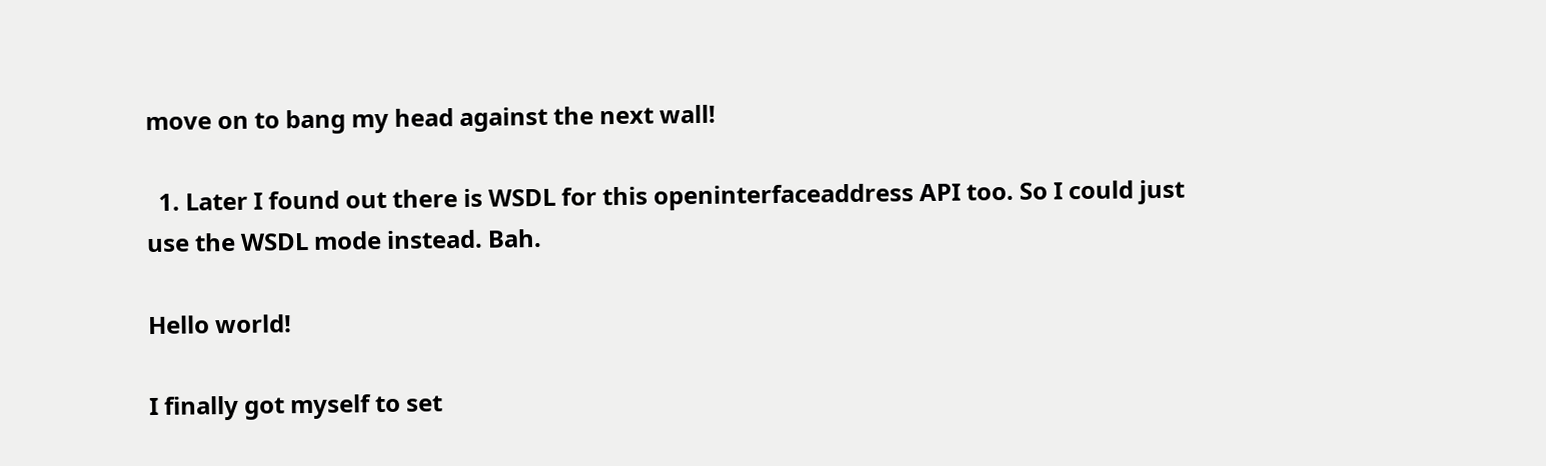move on to bang my head against the next wall!

  1. Later I found out there is WSDL for this openinterfaceaddress API too. So I could just use the WSDL mode instead. Bah.

Hello world!

I finally got myself to set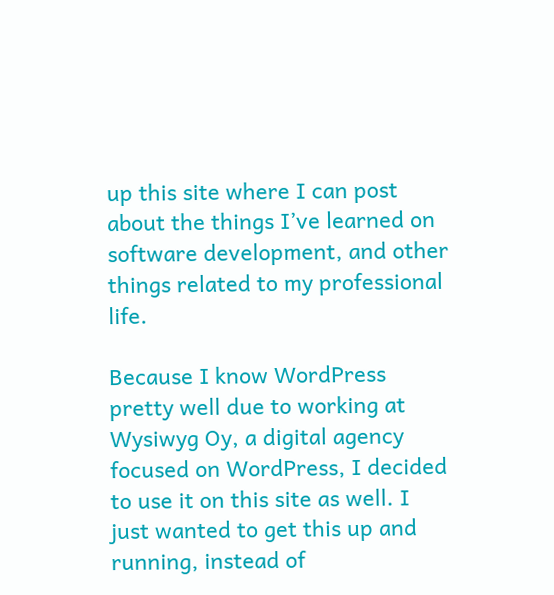up this site where I can post about the things I’ve learned on software development, and other things related to my professional life.

Because I know WordPress pretty well due to working at Wysiwyg Oy, a digital agency focused on WordPress, I decided to use it on this site as well. I just wanted to get this up and running, instead of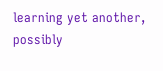learning yet another, possibly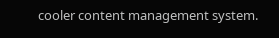cooler content management system.